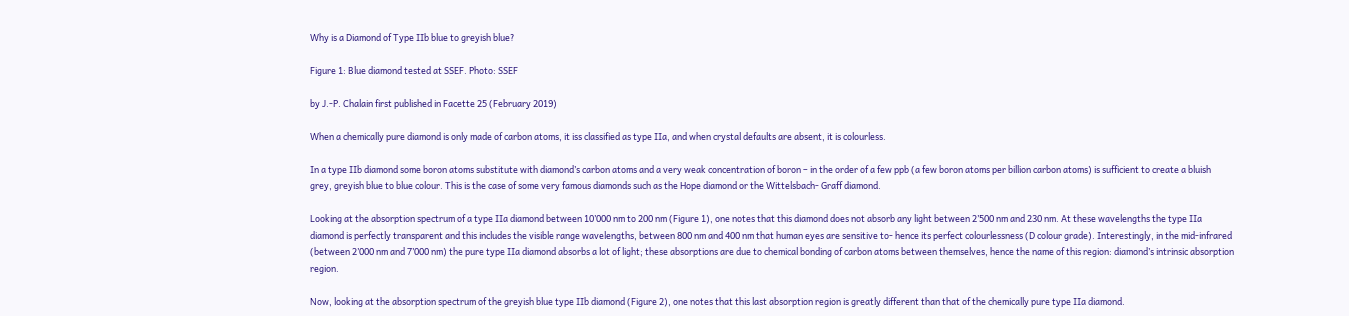Why is a Diamond of Type IIb blue to greyish blue?

Figure 1: Blue diamond tested at SSEF. Photo: SSEF

by J.-P. Chalain first published in Facette 25 (February 2019)

When a chemically pure diamond is only made of carbon atoms, it iss classified as type IIa, and when crystal defaults are absent, it is colourless.

In a type IIb diamond some boron atoms substitute with diamond’s carbon atoms and a very weak concentration of boron – in the order of a few ppb (a few boron atoms per billion carbon atoms) is sufficient to create a bluish grey, greyish blue to blue colour. This is the case of some very famous diamonds such as the Hope diamond or the Wittelsbach- Graff diamond.

Looking at the absorption spectrum of a type IIa diamond between 10’000 nm to 200 nm (Figure 1), one notes that this diamond does not absorb any light between 2’500 nm and 230 nm. At these wavelengths the type IIa diamond is perfectly transparent and this includes the visible range wavelengths, between 800 nm and 400 nm that human eyes are sensitive to- hence its perfect colourlessness (D colour grade). Interestingly, in the mid-infrared (between 2’000 nm and 7’000 nm) the pure type IIa diamond absorbs a lot of light; these absorptions are due to chemical bonding of carbon atoms between themselves, hence the name of this region: diamond’s intrinsic absorption region.

Now, looking at the absorption spectrum of the greyish blue type IIb diamond (Figure 2), one notes that this last absorption region is greatly different than that of the chemically pure type IIa diamond.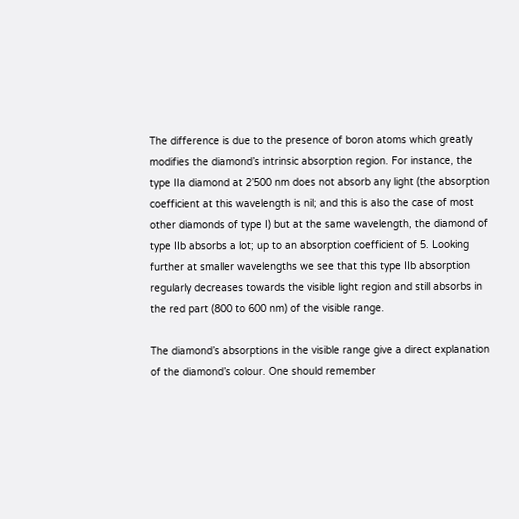The difference is due to the presence of boron atoms which greatly modifies the diamond’s intrinsic absorption region. For instance, the type IIa diamond at 2’500 nm does not absorb any light (the absorption coefficient at this wavelength is nil; and this is also the case of most other diamonds of type I) but at the same wavelength, the diamond of type IIb absorbs a lot; up to an absorption coefficient of 5. Looking further at smaller wavelengths we see that this type IIb absorption regularly decreases towards the visible light region and still absorbs in the red part (800 to 600 nm) of the visible range.

The diamond’s absorptions in the visible range give a direct explanation of the diamond’s colour. One should remember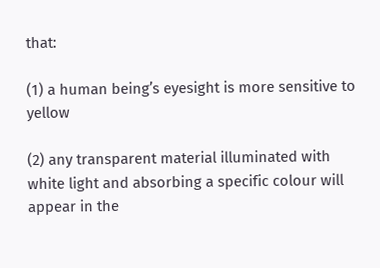that:

(1) a human being’s eyesight is more sensitive to yellow

(2) any transparent material illuminated with white light and absorbing a specific colour will appear in the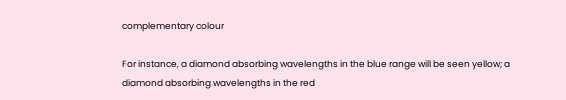complementary colour

For instance, a diamond absorbing wavelengths in the blue range will be seen yellow; a diamond absorbing wavelengths in the red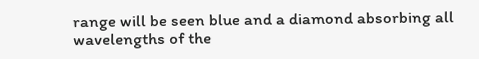range will be seen blue and a diamond absorbing all wavelengths of the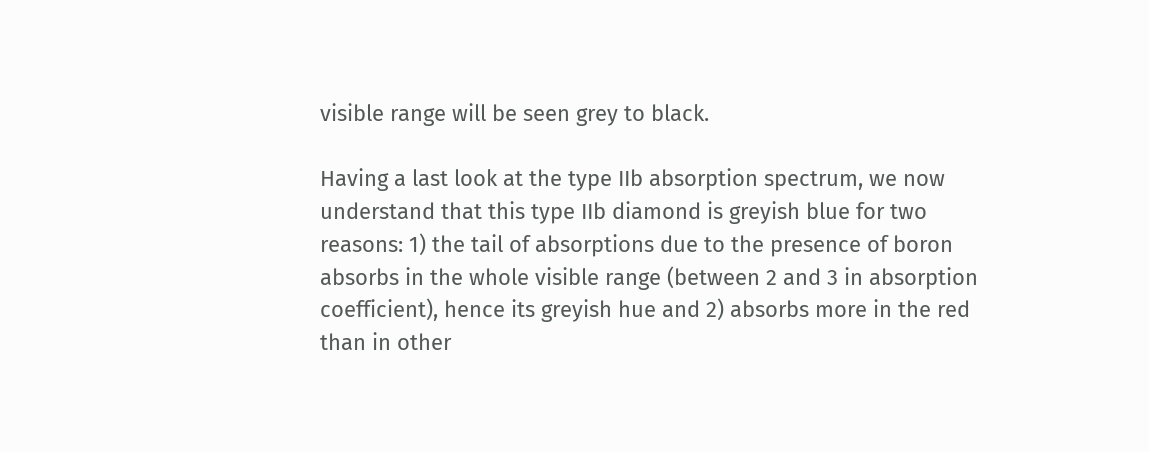visible range will be seen grey to black.

Having a last look at the type IIb absorption spectrum, we now understand that this type IIb diamond is greyish blue for two reasons: 1) the tail of absorptions due to the presence of boron absorbs in the whole visible range (between 2 and 3 in absorption coefficient), hence its greyish hue and 2) absorbs more in the red than in other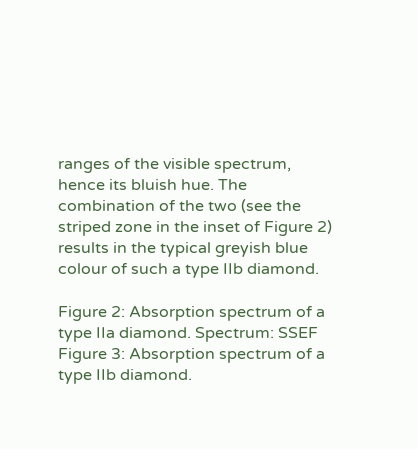ranges of the visible spectrum, hence its bluish hue. The combination of the two (see the striped zone in the inset of Figure 2) results in the typical greyish blue colour of such a type IIb diamond.

Figure 2: Absorption spectrum of a type IIa diamond. Spectrum: SSEF
Figure 3: Absorption spectrum of a type IIb diamond.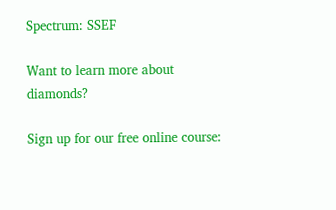Spectrum: SSEF

Want to learn more about diamonds?

Sign up for our free online course: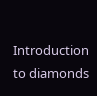Introduction to diamonds